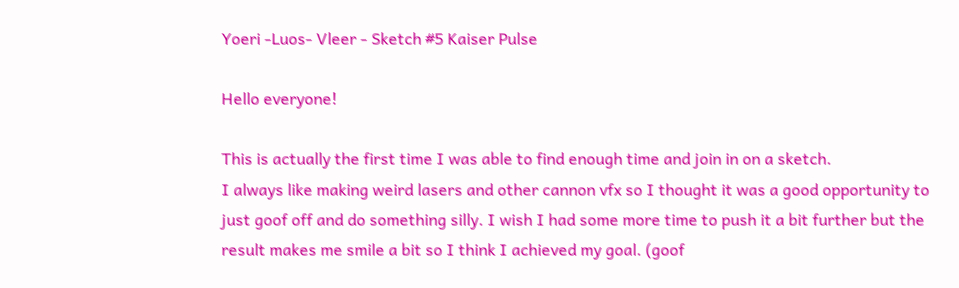Yoeri -Luos- Vleer - Sketch #5 Kaiser Pulse

Hello everyone!

This is actually the first time I was able to find enough time and join in on a sketch.
I always like making weird lasers and other cannon vfx so I thought it was a good opportunity to just goof off and do something silly. I wish I had some more time to push it a bit further but the result makes me smile a bit so I think I achieved my goal. (goof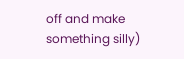off and make something silly)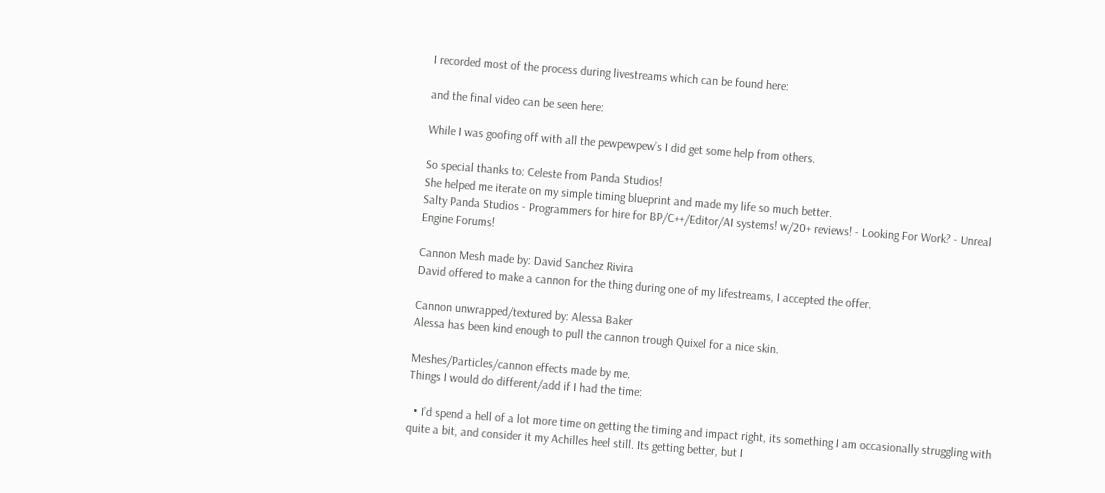I recorded most of the process during livestreams which can be found here:

and the final video can be seen here:

While I was goofing off with all the pewpewpew’s I did get some help from others.

So special thanks to: Celeste from Panda Studios!
She helped me iterate on my simple timing blueprint and made my life so much better.
Salty Panda Studios - Programmers for hire for BP/C++/Editor/AI systems! w/20+ reviews! - Looking For Work? - Unreal Engine Forums!

Cannon Mesh made by: David Sanchez Rivira
David offered to make a cannon for the thing during one of my lifestreams, I accepted the offer.

Cannon unwrapped/textured by: Alessa Baker
Alessa has been kind enough to pull the cannon trough Quixel for a nice skin.

Meshes/Particles/cannon effects made by me.
Things I would do different/add if I had the time:

  • I’d spend a hell of a lot more time on getting the timing and impact right, its something I am occasionally struggling with quite a bit, and consider it my Achilles heel still. Its getting better, but I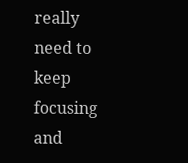really need to keep focusing and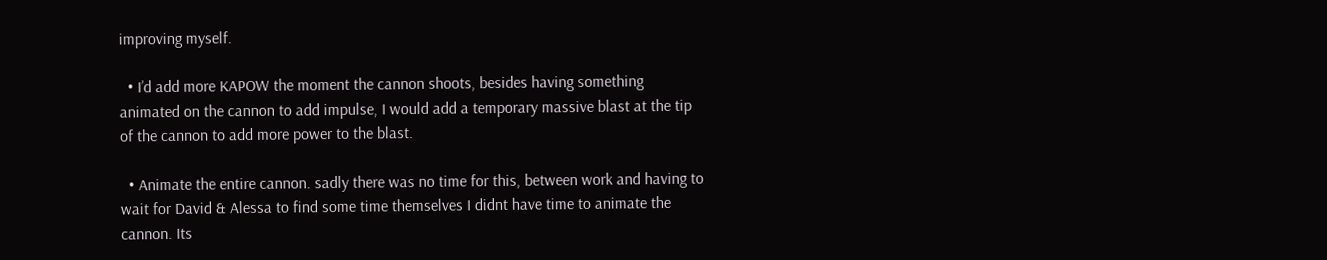improving myself.

  • I’d add more KAPOW the moment the cannon shoots, besides having something animated on the cannon to add impulse, I would add a temporary massive blast at the tip of the cannon to add more power to the blast.

  • Animate the entire cannon. sadly there was no time for this, between work and having to wait for David & Alessa to find some time themselves I didnt have time to animate the cannon. Its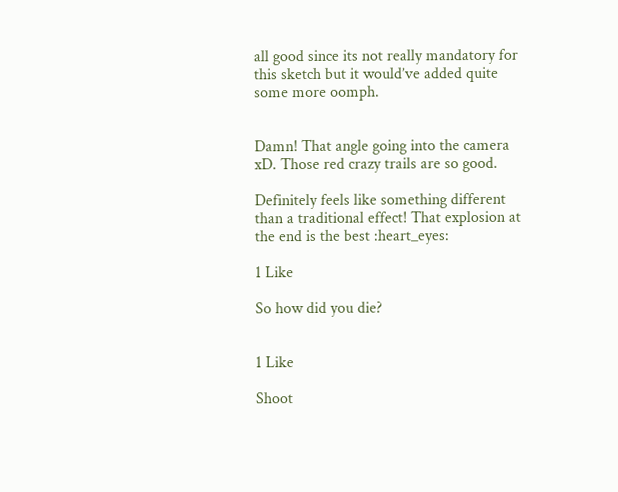all good since its not really mandatory for this sketch but it would’ve added quite some more oomph.


Damn! That angle going into the camera xD. Those red crazy trails are so good.

Definitely feels like something different than a traditional effect! That explosion at the end is the best :heart_eyes:

1 Like

So how did you die?


1 Like

Shoot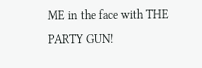ME in the face with THE PARTY GUN!